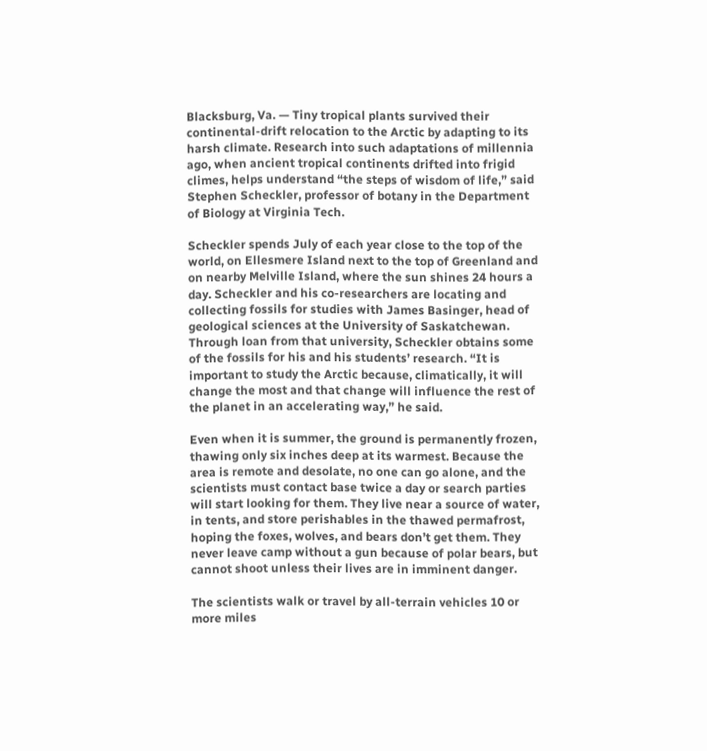Blacksburg, Va. — Tiny tropical plants survived their continental-drift relocation to the Arctic by adapting to its harsh climate. Research into such adaptations of millennia ago, when ancient tropical continents drifted into frigid climes, helps understand “the steps of wisdom of life,” said Stephen Scheckler, professor of botany in the Department of Biology at Virginia Tech.

Scheckler spends July of each year close to the top of the world, on Ellesmere Island next to the top of Greenland and on nearby Melville Island, where the sun shines 24 hours a day. Scheckler and his co-researchers are locating and collecting fossils for studies with James Basinger, head of geological sciences at the University of Saskatchewan. Through loan from that university, Scheckler obtains some of the fossils for his and his students’ research. “It is important to study the Arctic because, climatically, it will change the most and that change will influence the rest of the planet in an accelerating way,” he said.

Even when it is summer, the ground is permanently frozen, thawing only six inches deep at its warmest. Because the area is remote and desolate, no one can go alone, and the scientists must contact base twice a day or search parties will start looking for them. They live near a source of water, in tents, and store perishables in the thawed permafrost, hoping the foxes, wolves, and bears don’t get them. They never leave camp without a gun because of polar bears, but cannot shoot unless their lives are in imminent danger.

The scientists walk or travel by all-terrain vehicles 10 or more miles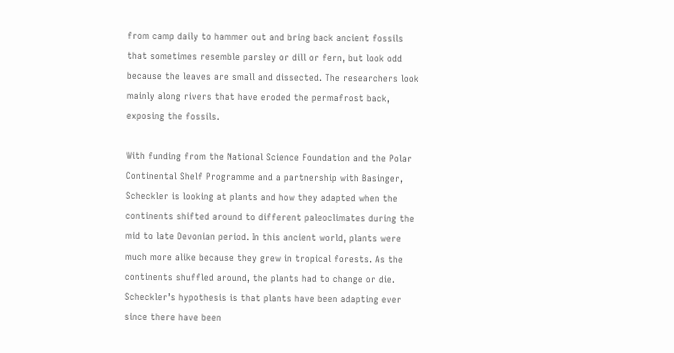from camp daily to hammer out and bring back ancient fossils that sometimes resemble parsley or dill or fern, but look odd because the leaves are small and dissected. The researchers look mainly along rivers that have eroded the permafrost back, exposing the fossils.

With funding from the National Science Foundation and the Polar Continental Shelf Programme and a partnership with Basinger, Scheckler is looking at plants and how they adapted when the continents shifted around to different paleoclimates during the mid to late Devonian period. In this ancient world, plants were much more alike because they grew in tropical forests. As the continents shuffled around, the plants had to change or die. Scheckler’s hypothesis is that plants have been adapting ever since there have been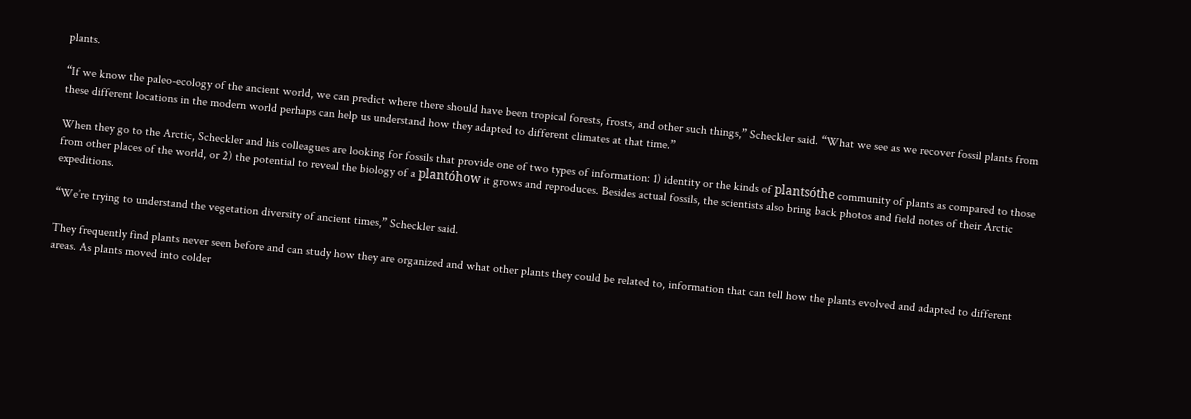plants.

“If we know the paleo-ecology of the ancient world, we can predict where there should have been tropical forests, frosts, and other such things,” Scheckler said. “What we see as we recover fossil plants from these different locations in the modern world perhaps can help us understand how they adapted to different climates at that time.”

When they go to the Arctic, Scheckler and his colleagues are looking for fossils that provide one of two types of information: 1) identity or the kinds of plantsóthe community of plants as compared to those from other places of the world, or 2) the potential to reveal the biology of a plantóhow it grows and reproduces. Besides actual fossils, the scientists also bring back photos and field notes of their Arctic expeditions.

“We’re trying to understand the vegetation diversity of ancient times,” Scheckler said.

They frequently find plants never seen before and can study how they are organized and what other plants they could be related to, information that can tell how the plants evolved and adapted to different areas. As plants moved into colder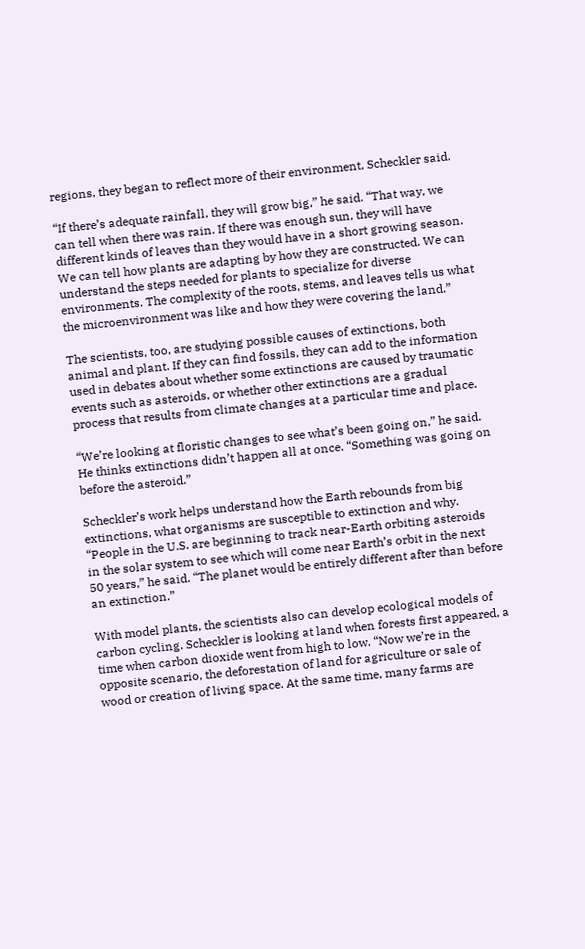regions, they began to reflect more of their environment, Scheckler said.

“If there’s adequate rainfall, they will grow big,” he said. “That way, we can tell when there was rain. If there was enough sun, they will have different kinds of leaves than they would have in a short growing season. We can tell how plants are adapting by how they are constructed. We can understand the steps needed for plants to specialize for diverse environments. The complexity of the roots, stems, and leaves tells us what the microenvironment was like and how they were covering the land.”

The scientists, too, are studying possible causes of extinctions, both animal and plant. If they can find fossils, they can add to the information used in debates about whether some extinctions are caused by traumatic events such as asteroids, or whether other extinctions are a gradual process that results from climate changes at a particular time and place.

“We’re looking at floristic changes to see what’s been going on,” he said. He thinks extinctions didn’t happen all at once. “Something was going on before the asteroid.”

Scheckler’s work helps understand how the Earth rebounds from big extinctions, what organisms are susceptible to extinction and why. “People in the U.S. are beginning to track near-Earth orbiting asteroids in the solar system to see which will come near Earth’s orbit in the next 50 years,” he said. “The planet would be entirely different after than before an extinction.”

With model plants, the scientists also can develop ecological models of carbon cycling. Scheckler is looking at land when forests first appeared, a time when carbon dioxide went from high to low. “Now we’re in the opposite scenario, the deforestation of land for agriculture or sale of wood or creation of living space. At the same time, many farms are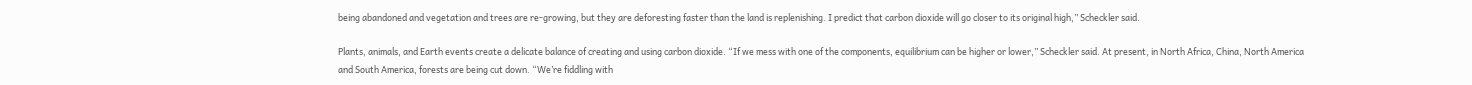being abandoned and vegetation and trees are re-growing, but they are deforesting faster than the land is replenishing. I predict that carbon dioxide will go closer to its original high,” Scheckler said.

Plants, animals, and Earth events create a delicate balance of creating and using carbon dioxide. “If we mess with one of the components, equilibrium can be higher or lower,” Scheckler said. At present, in North Africa, China, North America and South America, forests are being cut down. “We’re fiddling with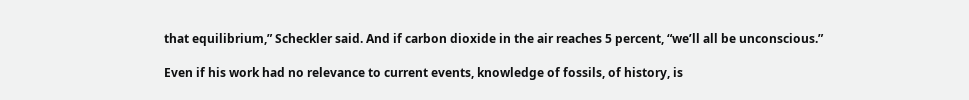that equilibrium,” Scheckler said. And if carbon dioxide in the air reaches 5 percent, “we’ll all be unconscious.”

Even if his work had no relevance to current events, knowledge of fossils, of history, is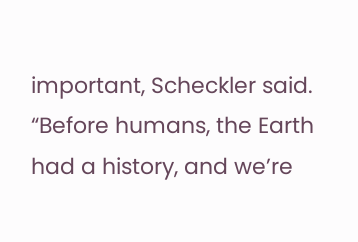important, Scheckler said. “Before humans, the Earth had a history, and we’re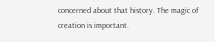concerned about that history. The magic of creation is important.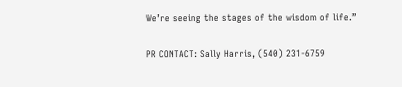We’re seeing the stages of the wisdom of life.”

PR CONTACT: Sally Harris, (540) 231-6759